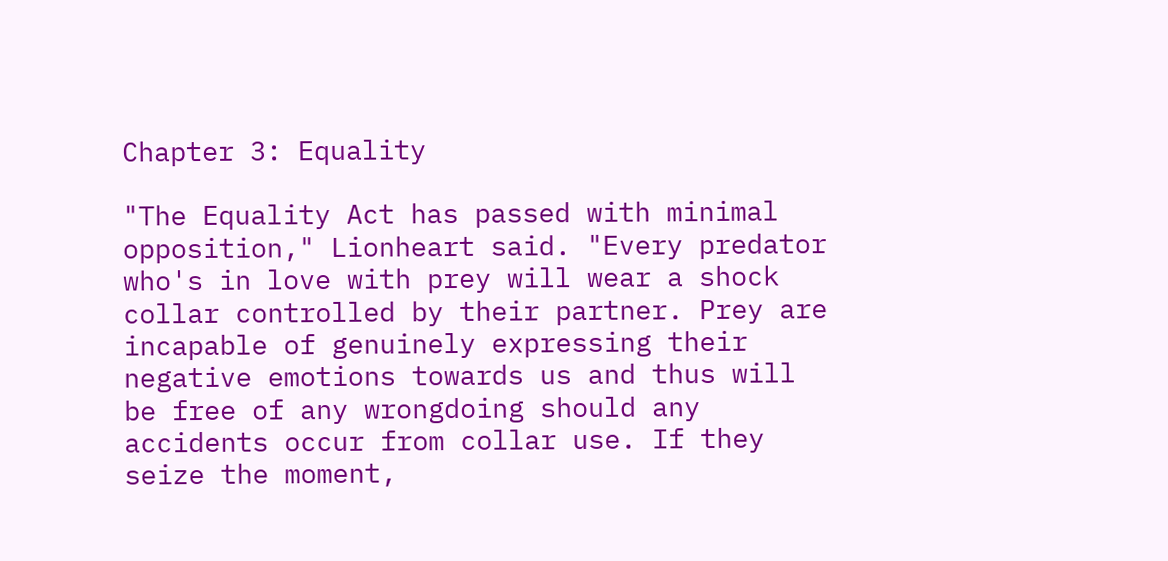Chapter 3: Equality

"The Equality Act has passed with minimal opposition," Lionheart said. "Every predator who's in love with prey will wear a shock collar controlled by their partner. Prey are incapable of genuinely expressing their negative emotions towards us and thus will be free of any wrongdoing should any accidents occur from collar use. If they seize the moment,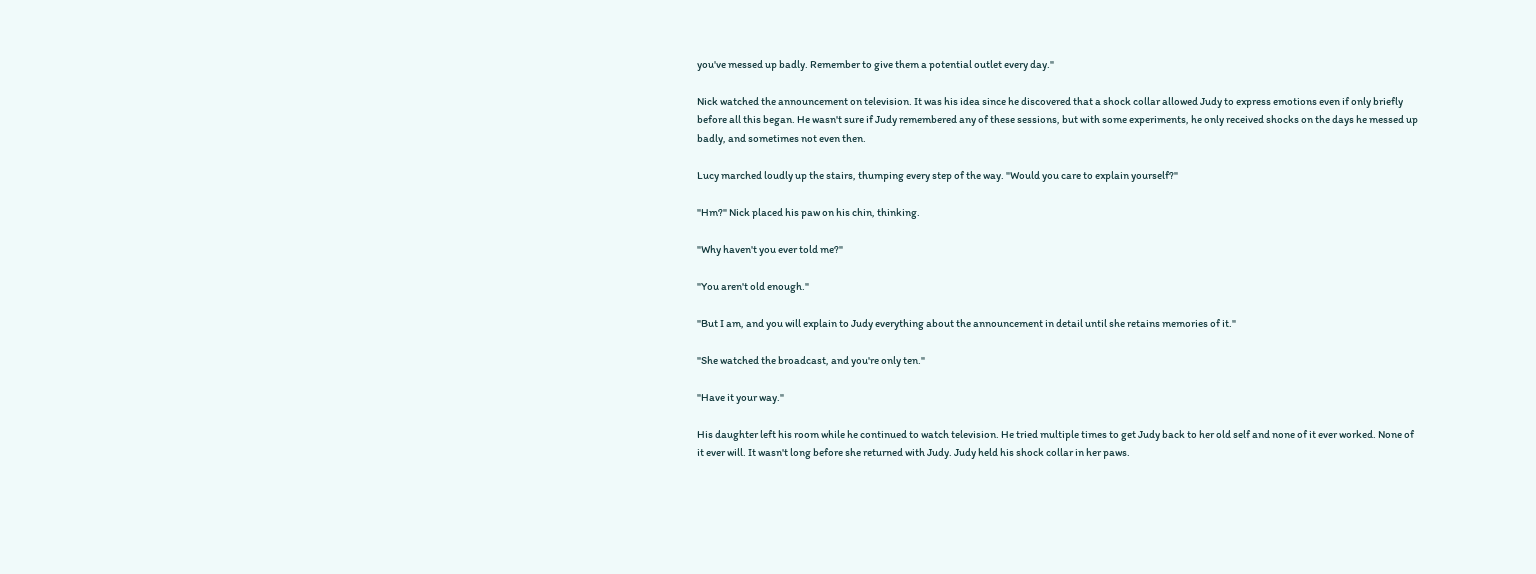you've messed up badly. Remember to give them a potential outlet every day."

Nick watched the announcement on television. It was his idea since he discovered that a shock collar allowed Judy to express emotions even if only briefly before all this began. He wasn't sure if Judy remembered any of these sessions, but with some experiments, he only received shocks on the days he messed up badly, and sometimes not even then.

Lucy marched loudly up the stairs, thumping every step of the way. "Would you care to explain yourself?"

"Hm?" Nick placed his paw on his chin, thinking.

"Why haven't you ever told me?"

"You aren't old enough."

"But I am, and you will explain to Judy everything about the announcement in detail until she retains memories of it."

"She watched the broadcast, and you're only ten."

"Have it your way."

His daughter left his room while he continued to watch television. He tried multiple times to get Judy back to her old self and none of it ever worked. None of it ever will. It wasn't long before she returned with Judy. Judy held his shock collar in her paws.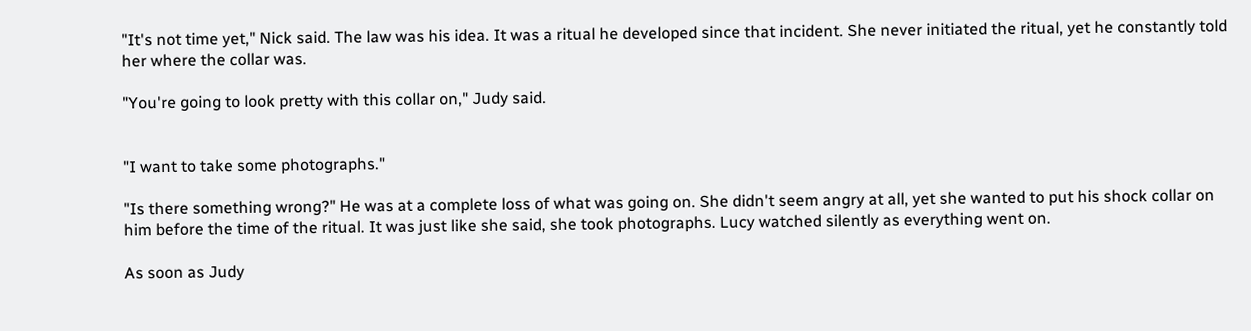"It's not time yet," Nick said. The law was his idea. It was a ritual he developed since that incident. She never initiated the ritual, yet he constantly told her where the collar was.

"You're going to look pretty with this collar on," Judy said.


"I want to take some photographs."

"Is there something wrong?" He was at a complete loss of what was going on. She didn't seem angry at all, yet she wanted to put his shock collar on him before the time of the ritual. It was just like she said, she took photographs. Lucy watched silently as everything went on.

As soon as Judy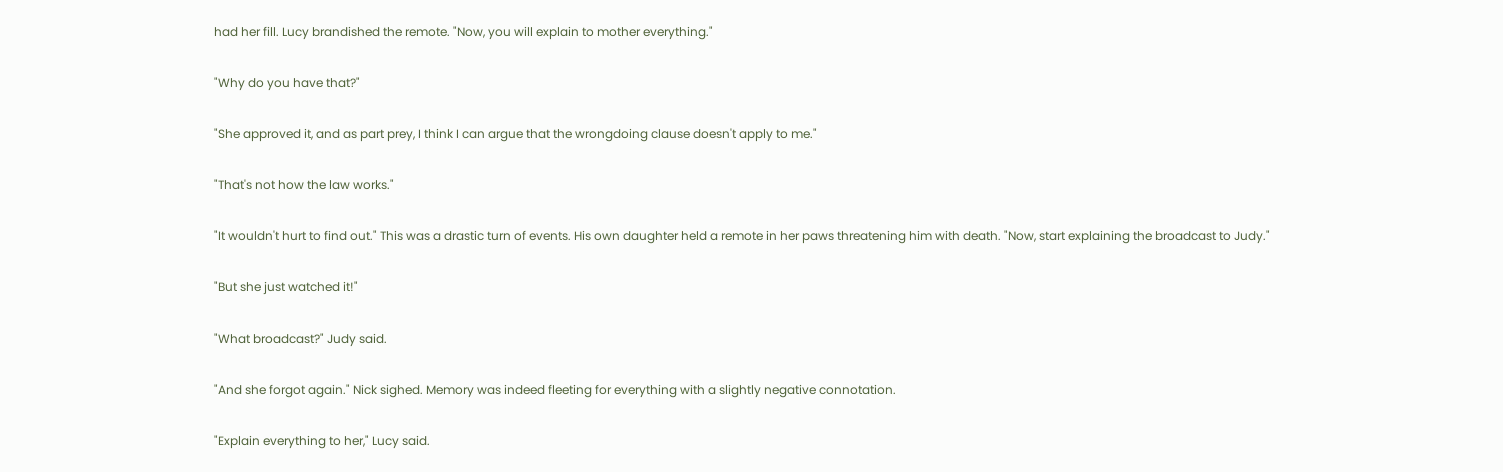had her fill. Lucy brandished the remote. "Now, you will explain to mother everything."

"Why do you have that?"

"She approved it, and as part prey, I think I can argue that the wrongdoing clause doesn't apply to me."

"That's not how the law works."

"It wouldn't hurt to find out." This was a drastic turn of events. His own daughter held a remote in her paws threatening him with death. "Now, start explaining the broadcast to Judy."

"But she just watched it!"

"What broadcast?" Judy said.

"And she forgot again." Nick sighed. Memory was indeed fleeting for everything with a slightly negative connotation.

"Explain everything to her," Lucy said.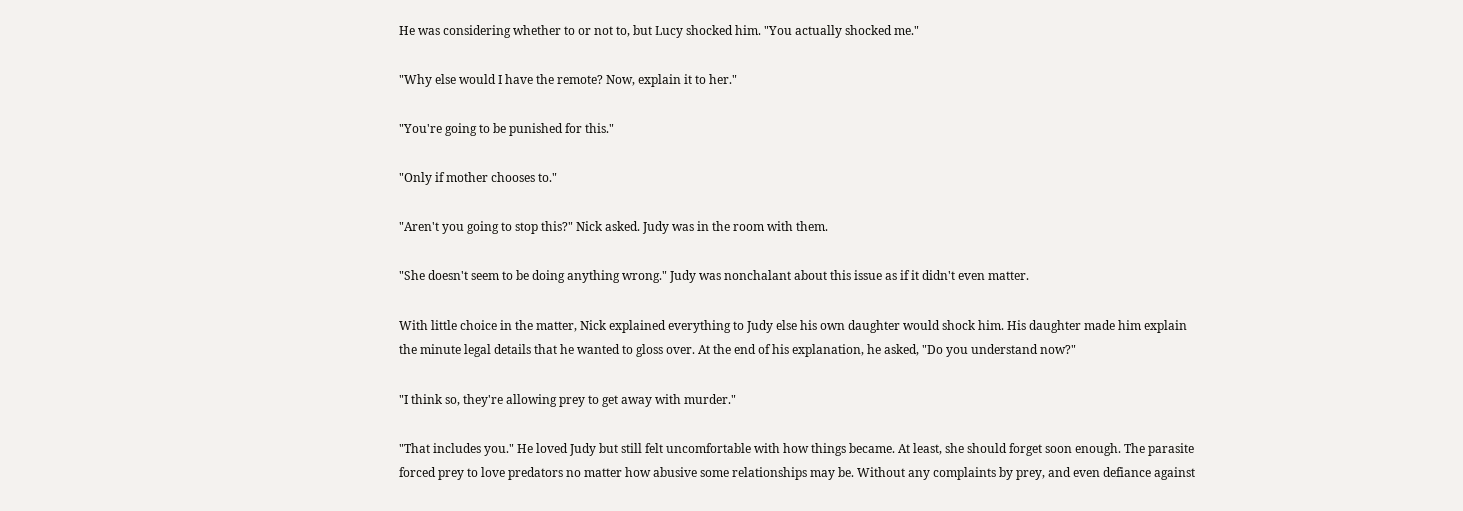He was considering whether to or not to, but Lucy shocked him. "You actually shocked me."

"Why else would I have the remote? Now, explain it to her."

"You're going to be punished for this."

"Only if mother chooses to."

"Aren't you going to stop this?" Nick asked. Judy was in the room with them.

"She doesn't seem to be doing anything wrong." Judy was nonchalant about this issue as if it didn't even matter.

With little choice in the matter, Nick explained everything to Judy else his own daughter would shock him. His daughter made him explain the minute legal details that he wanted to gloss over. At the end of his explanation, he asked, "Do you understand now?"

"I think so, they're allowing prey to get away with murder."

"That includes you." He loved Judy but still felt uncomfortable with how things became. At least, she should forget soon enough. The parasite forced prey to love predators no matter how abusive some relationships may be. Without any complaints by prey, and even defiance against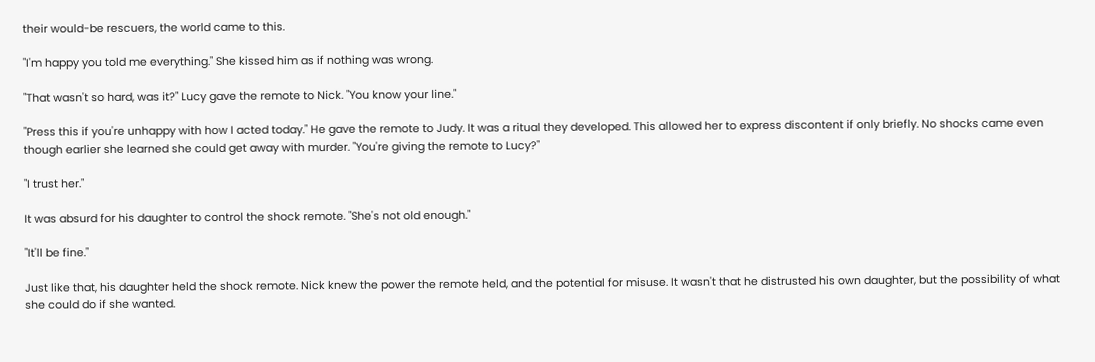their would-be rescuers, the world came to this.

"I'm happy you told me everything." She kissed him as if nothing was wrong.

"That wasn't so hard, was it?" Lucy gave the remote to Nick. "You know your line."

"Press this if you're unhappy with how I acted today." He gave the remote to Judy. It was a ritual they developed. This allowed her to express discontent if only briefly. No shocks came even though earlier she learned she could get away with murder. "You're giving the remote to Lucy?"

"I trust her."

It was absurd for his daughter to control the shock remote. "She's not old enough."

"It'll be fine."

Just like that, his daughter held the shock remote. Nick knew the power the remote held, and the potential for misuse. It wasn't that he distrusted his own daughter, but the possibility of what she could do if she wanted.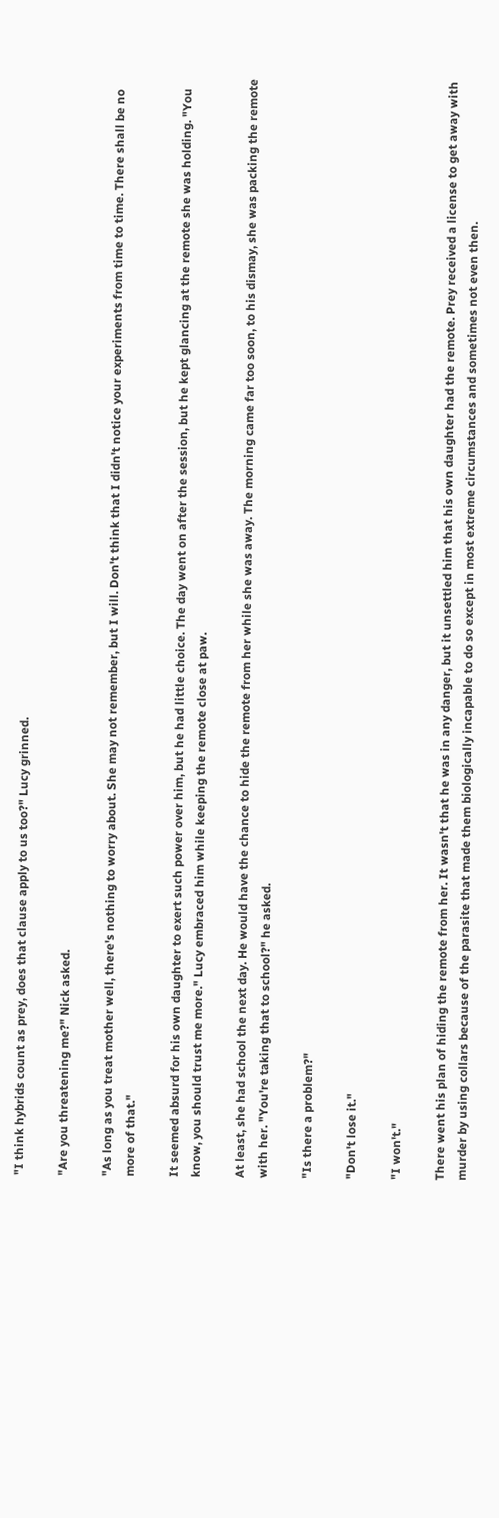"I think hybrids count as prey, does that clause apply to us too?" Lucy grinned.

"Are you threatening me?" Nick asked.

"As long as you treat mother well, there's nothing to worry about. She may not remember, but I will. Don't think that I didn't notice your experiments from time to time. There shall be no more of that."

It seemed absurd for his own daughter to exert such power over him, but he had little choice. The day went on after the session, but he kept glancing at the remote she was holding. "You know, you should trust me more." Lucy embraced him while keeping the remote close at paw.

At least, she had school the next day. He would have the chance to hide the remote from her while she was away. The morning came far too soon, to his dismay, she was packing the remote with her. "You're taking that to school?" he asked.

"Is there a problem?"

"Don't lose it."

"I won't."

There went his plan of hiding the remote from her. It wasn't that he was in any danger, but it unsettled him that his own daughter had the remote. Prey received a license to get away with murder by using collars because of the parasite that made them biologically incapable to do so except in most extreme circumstances and sometimes not even then.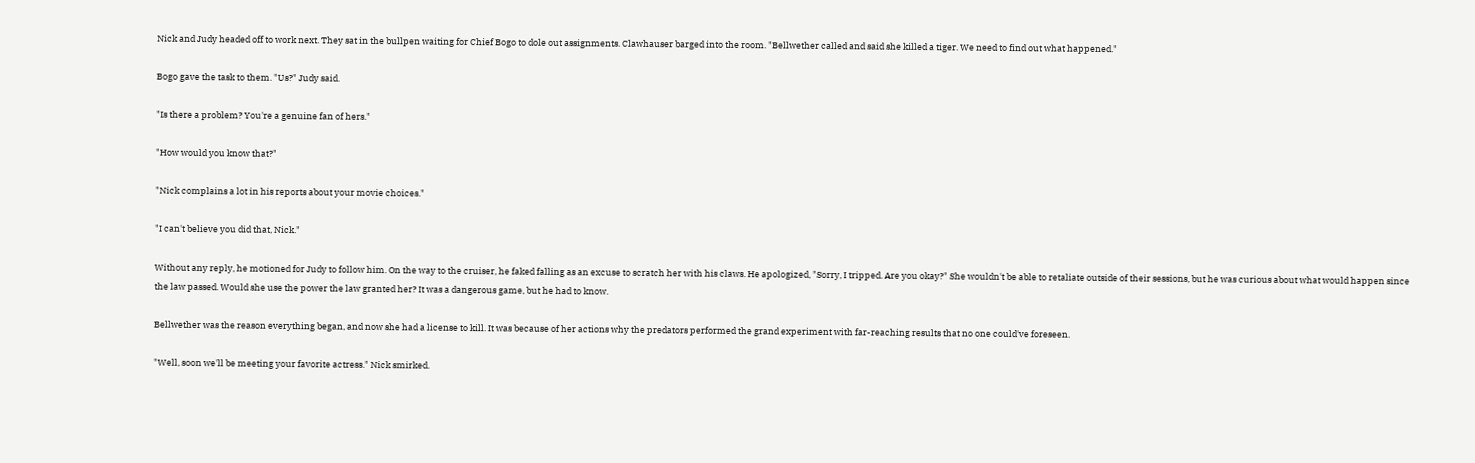Nick and Judy headed off to work next. They sat in the bullpen waiting for Chief Bogo to dole out assignments. Clawhauser barged into the room. "Bellwether called and said she killed a tiger. We need to find out what happened."

Bogo gave the task to them. "Us?" Judy said.

"Is there a problem? You're a genuine fan of hers."

"How would you know that?"

"Nick complains a lot in his reports about your movie choices."

"I can't believe you did that, Nick."

Without any reply, he motioned for Judy to follow him. On the way to the cruiser, he faked falling as an excuse to scratch her with his claws. He apologized, "Sorry, I tripped. Are you okay?" She wouldn't be able to retaliate outside of their sessions, but he was curious about what would happen since the law passed. Would she use the power the law granted her? It was a dangerous game, but he had to know.

Bellwether was the reason everything began, and now she had a license to kill. It was because of her actions why the predators performed the grand experiment with far-reaching results that no one could've foreseen.

"Well, soon we'll be meeting your favorite actress." Nick smirked.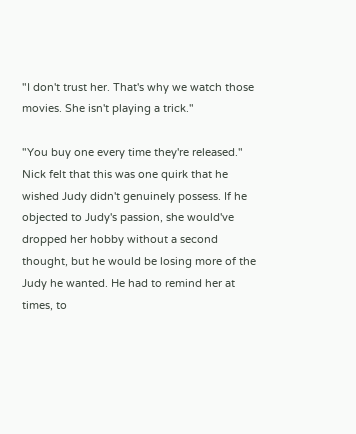"I don't trust her. That's why we watch those movies. She isn't playing a trick."

"You buy one every time they're released." Nick felt that this was one quirk that he wished Judy didn't genuinely possess. If he objected to Judy's passion, she would've dropped her hobby without a second thought, but he would be losing more of the Judy he wanted. He had to remind her at times, to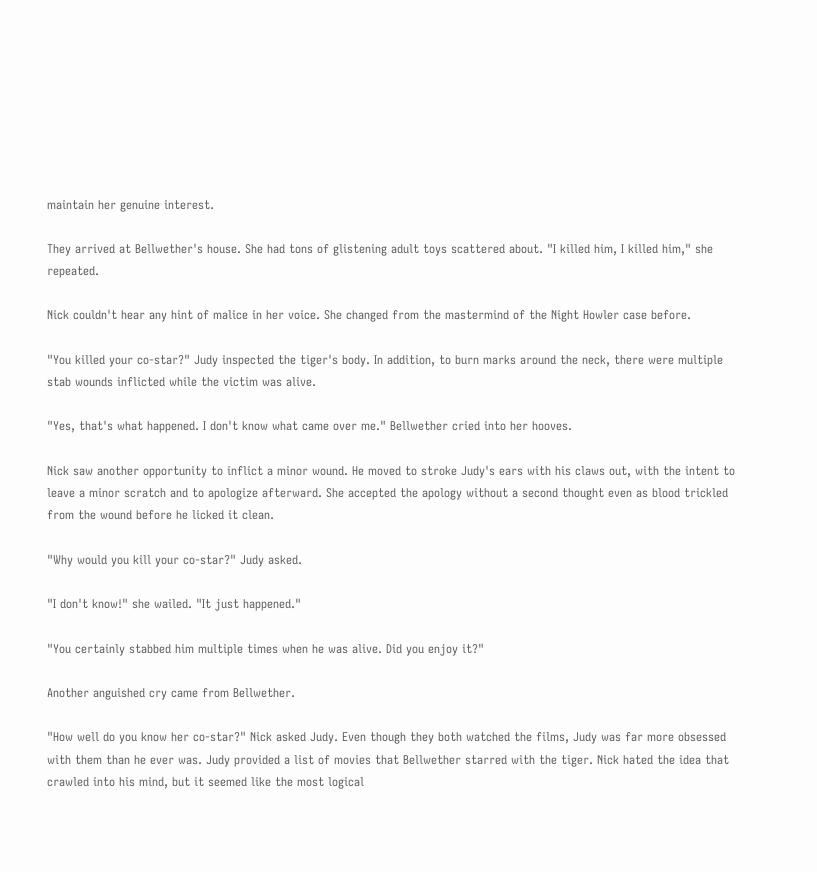maintain her genuine interest.

They arrived at Bellwether's house. She had tons of glistening adult toys scattered about. "I killed him, I killed him," she repeated.

Nick couldn't hear any hint of malice in her voice. She changed from the mastermind of the Night Howler case before.

"You killed your co-star?" Judy inspected the tiger's body. In addition, to burn marks around the neck, there were multiple stab wounds inflicted while the victim was alive.

"Yes, that's what happened. I don't know what came over me." Bellwether cried into her hooves.

Nick saw another opportunity to inflict a minor wound. He moved to stroke Judy's ears with his claws out, with the intent to leave a minor scratch and to apologize afterward. She accepted the apology without a second thought even as blood trickled from the wound before he licked it clean.

"Why would you kill your co-star?" Judy asked.

"I don't know!" she wailed. "It just happened."

"You certainly stabbed him multiple times when he was alive. Did you enjoy it?"

Another anguished cry came from Bellwether.

"How well do you know her co-star?" Nick asked Judy. Even though they both watched the films, Judy was far more obsessed with them than he ever was. Judy provided a list of movies that Bellwether starred with the tiger. Nick hated the idea that crawled into his mind, but it seemed like the most logical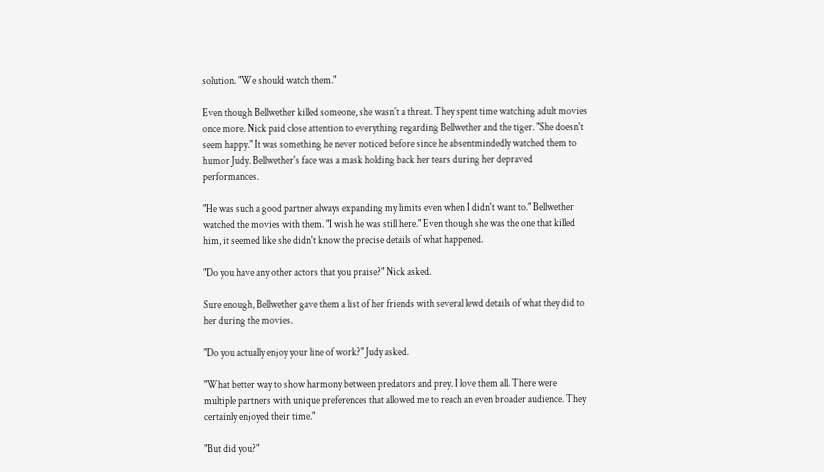solution. "We should watch them."

Even though Bellwether killed someone, she wasn't a threat. They spent time watching adult movies once more. Nick paid close attention to everything regarding Bellwether and the tiger. "She doesn't seem happy." It was something he never noticed before since he absentmindedly watched them to humor Judy. Bellwether's face was a mask holding back her tears during her depraved performances.

"He was such a good partner always expanding my limits even when I didn't want to." Bellwether watched the movies with them. "I wish he was still here." Even though she was the one that killed him, it seemed like she didn't know the precise details of what happened.

"Do you have any other actors that you praise?" Nick asked.

Sure enough, Bellwether gave them a list of her friends with several lewd details of what they did to her during the movies.

"Do you actually enjoy your line of work?" Judy asked.

"What better way to show harmony between predators and prey. I love them all. There were multiple partners with unique preferences that allowed me to reach an even broader audience. They certainly enjoyed their time."

"But did you?"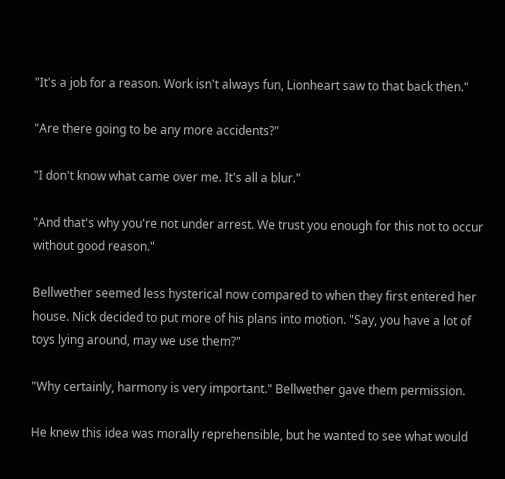"It's a job for a reason. Work isn't always fun, Lionheart saw to that back then."

"Are there going to be any more accidents?"

"I don't know what came over me. It's all a blur."

"And that's why you're not under arrest. We trust you enough for this not to occur without good reason."

Bellwether seemed less hysterical now compared to when they first entered her house. Nick decided to put more of his plans into motion. "Say, you have a lot of toys lying around, may we use them?"

"Why certainly, harmony is very important." Bellwether gave them permission.

He knew this idea was morally reprehensible, but he wanted to see what would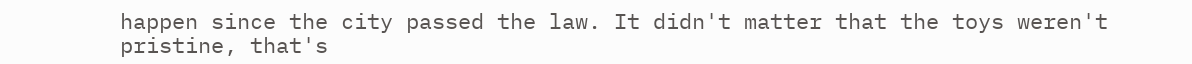happen since the city passed the law. It didn't matter that the toys weren't pristine, that's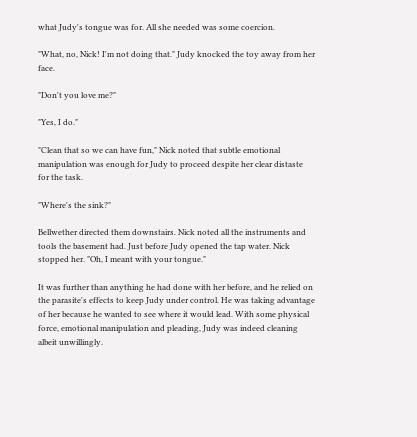what Judy's tongue was for. All she needed was some coercion.

"What, no, Nick! I'm not doing that." Judy knocked the toy away from her face.

"Don't you love me?"

"Yes, I do."

"Clean that so we can have fun," Nick noted that subtle emotional manipulation was enough for Judy to proceed despite her clear distaste for the task.

"Where's the sink?"

Bellwether directed them downstairs. Nick noted all the instruments and tools the basement had. Just before Judy opened the tap water. Nick stopped her. "Oh, I meant with your tongue."

It was further than anything he had done with her before, and he relied on the parasite's effects to keep Judy under control. He was taking advantage of her because he wanted to see where it would lead. With some physical force, emotional manipulation and pleading, Judy was indeed cleaning albeit unwillingly.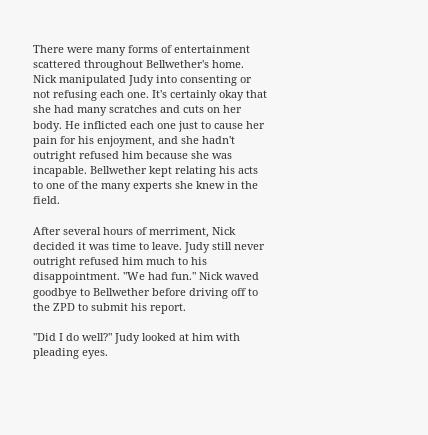There were many forms of entertainment scattered throughout Bellwether's home. Nick manipulated Judy into consenting or not refusing each one. It's certainly okay that she had many scratches and cuts on her body. He inflicted each one just to cause her pain for his enjoyment, and she hadn't outright refused him because she was incapable. Bellwether kept relating his acts to one of the many experts she knew in the field.

After several hours of merriment, Nick decided it was time to leave. Judy still never outright refused him much to his disappointment. "We had fun." Nick waved goodbye to Bellwether before driving off to the ZPD to submit his report.

"Did I do well?" Judy looked at him with pleading eyes.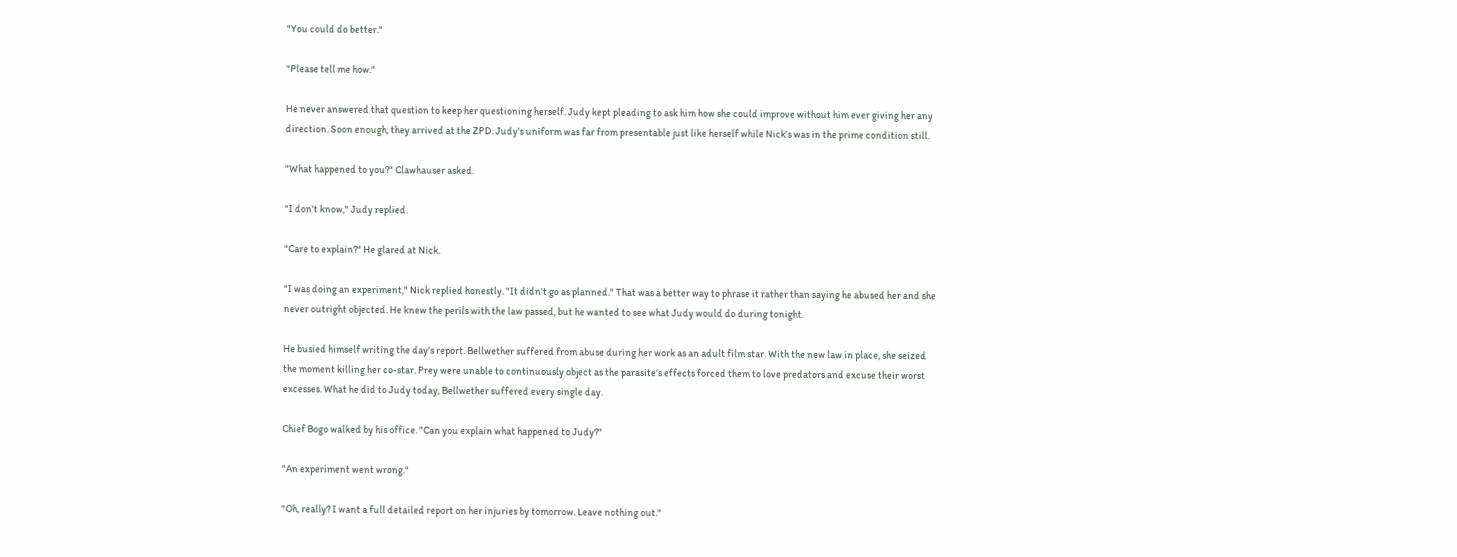"You could do better."

"Please tell me how."

He never answered that question to keep her questioning herself. Judy kept pleading to ask him how she could improve without him ever giving her any direction. Soon enough, they arrived at the ZPD. Judy's uniform was far from presentable just like herself while Nick's was in the prime condition still.

"What happened to you?" Clawhauser asked.

"I don't know," Judy replied.

"Care to explain?" He glared at Nick.

"I was doing an experiment," Nick replied honestly. "It didn't go as planned." That was a better way to phrase it rather than saying he abused her and she never outright objected. He knew the perils with the law passed, but he wanted to see what Judy would do during tonight.

He busied himself writing the day's report. Bellwether suffered from abuse during her work as an adult film star. With the new law in place, she seized the moment killing her co-star. Prey were unable to continuously object as the parasite's effects forced them to love predators and excuse their worst excesses. What he did to Judy today, Bellwether suffered every single day.

Chief Bogo walked by his office. "Can you explain what happened to Judy?"

"An experiment went wrong."

"Oh, really? I want a full detailed report on her injuries by tomorrow. Leave nothing out."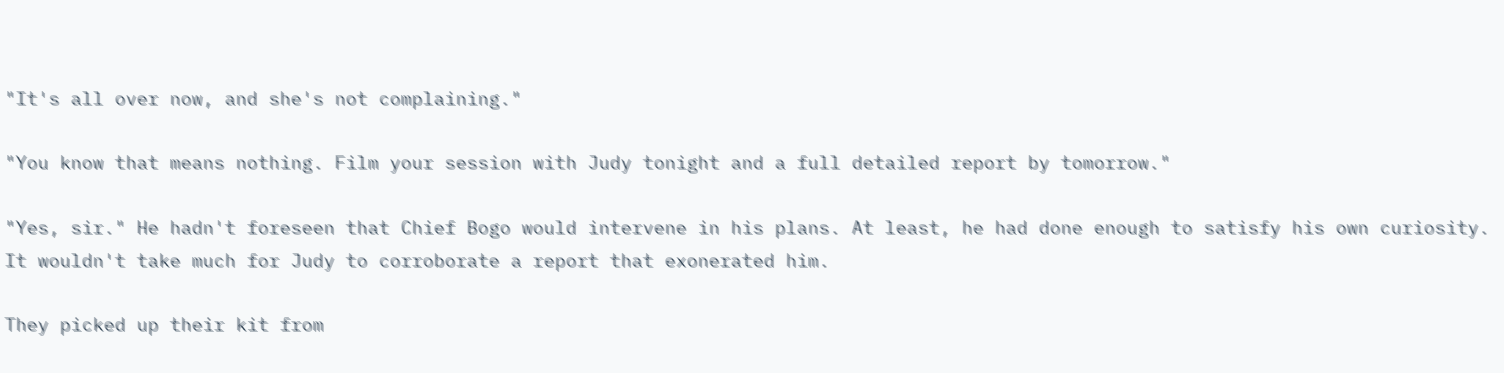"It's all over now, and she's not complaining."

"You know that means nothing. Film your session with Judy tonight and a full detailed report by tomorrow."

"Yes, sir." He hadn't foreseen that Chief Bogo would intervene in his plans. At least, he had done enough to satisfy his own curiosity. It wouldn't take much for Judy to corroborate a report that exonerated him.

They picked up their kit from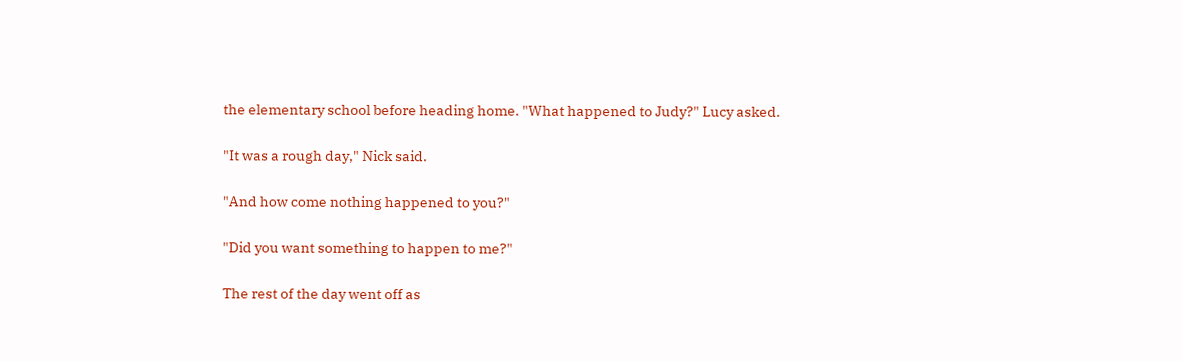the elementary school before heading home. "What happened to Judy?" Lucy asked.

"It was a rough day," Nick said.

"And how come nothing happened to you?"

"Did you want something to happen to me?"

The rest of the day went off as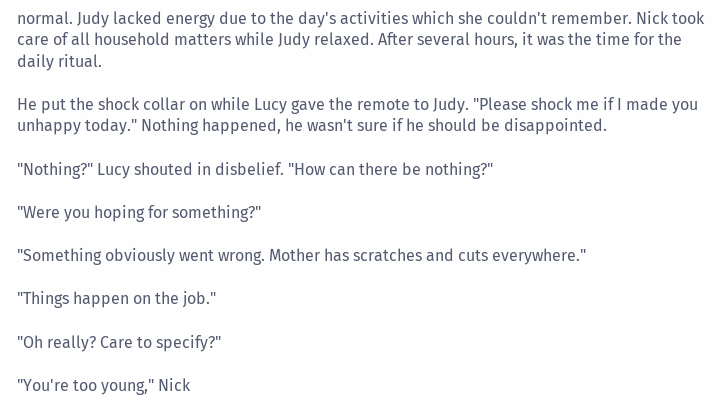normal. Judy lacked energy due to the day's activities which she couldn't remember. Nick took care of all household matters while Judy relaxed. After several hours, it was the time for the daily ritual.

He put the shock collar on while Lucy gave the remote to Judy. "Please shock me if I made you unhappy today." Nothing happened, he wasn't sure if he should be disappointed.

"Nothing?" Lucy shouted in disbelief. "How can there be nothing?"

"Were you hoping for something?"

"Something obviously went wrong. Mother has scratches and cuts everywhere."

"Things happen on the job."

"Oh really? Care to specify?"

"You're too young," Nick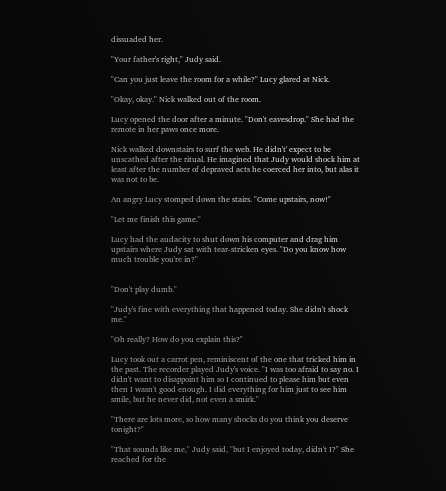dissuaded her.

"Your father's right," Judy said.

"Can you just leave the room for a while?" Lucy glared at Nick.

"Okay, okay." Nick walked out of the room.

Lucy opened the door after a minute. "Don't eavesdrop." She had the remote in her paws once more.

Nick walked downstairs to surf the web. He didn't' expect to be unscathed after the ritual. He imagined that Judy would shock him at least after the number of depraved acts he coerced her into, but alas it was not to be.

An angry Lucy stomped down the stairs. "Come upstairs, now!"

"Let me finish this game."

Lucy had the audacity to shut down his computer and drag him upstairs where Judy sat with tear-stricken eyes. "Do you know how much trouble you're in?"


"Don't play dumb."

"Judy's fine with everything that happened today. She didn't shock me."

"Oh really? How do you explain this?"

Lucy took out a carrot pen, reminiscent of the one that tricked him in the past. The recorder played Judy's voice. "I was too afraid to say no. I didn't want to disappoint him so I continued to please him but even then I wasn't good enough. I did everything for him just to see him smile, but he never did, not even a smirk."

"There are lots more, so how many shocks do you think you deserve tonight?"

"That sounds like me," Judy said, "but I enjoyed today, didn't I?" She reached for the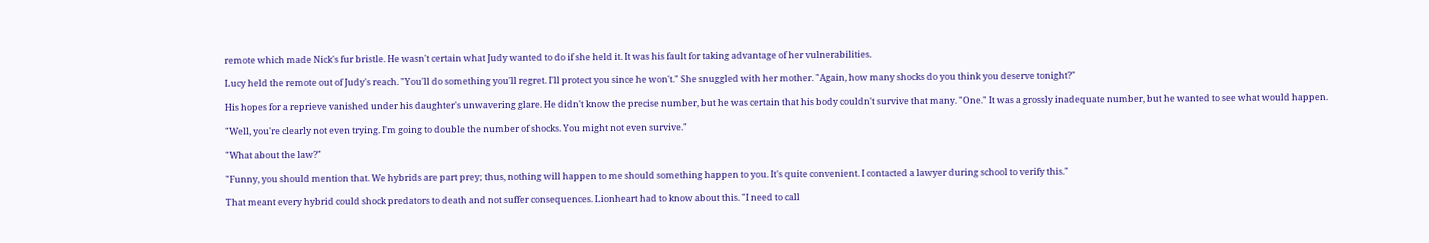remote which made Nick's fur bristle. He wasn't certain what Judy wanted to do if she held it. It was his fault for taking advantage of her vulnerabilities.

Lucy held the remote out of Judy's reach. "You'll do something you'll regret. I'll protect you since he won't." She snuggled with her mother. "Again, how many shocks do you think you deserve tonight?"

His hopes for a reprieve vanished under his daughter's unwavering glare. He didn't know the precise number, but he was certain that his body couldn't survive that many. "One." It was a grossly inadequate number, but he wanted to see what would happen.

"Well, you're clearly not even trying. I'm going to double the number of shocks. You might not even survive."

"What about the law?"

"Funny, you should mention that. We hybrids are part prey; thus, nothing will happen to me should something happen to you. It's quite convenient. I contacted a lawyer during school to verify this."

That meant every hybrid could shock predators to death and not suffer consequences. Lionheart had to know about this. "I need to call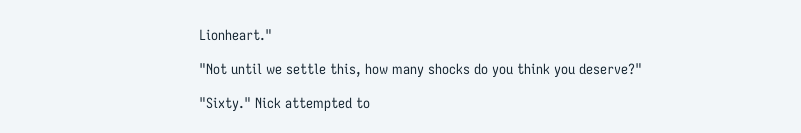Lionheart."

"Not until we settle this, how many shocks do you think you deserve?"

"Sixty." Nick attempted to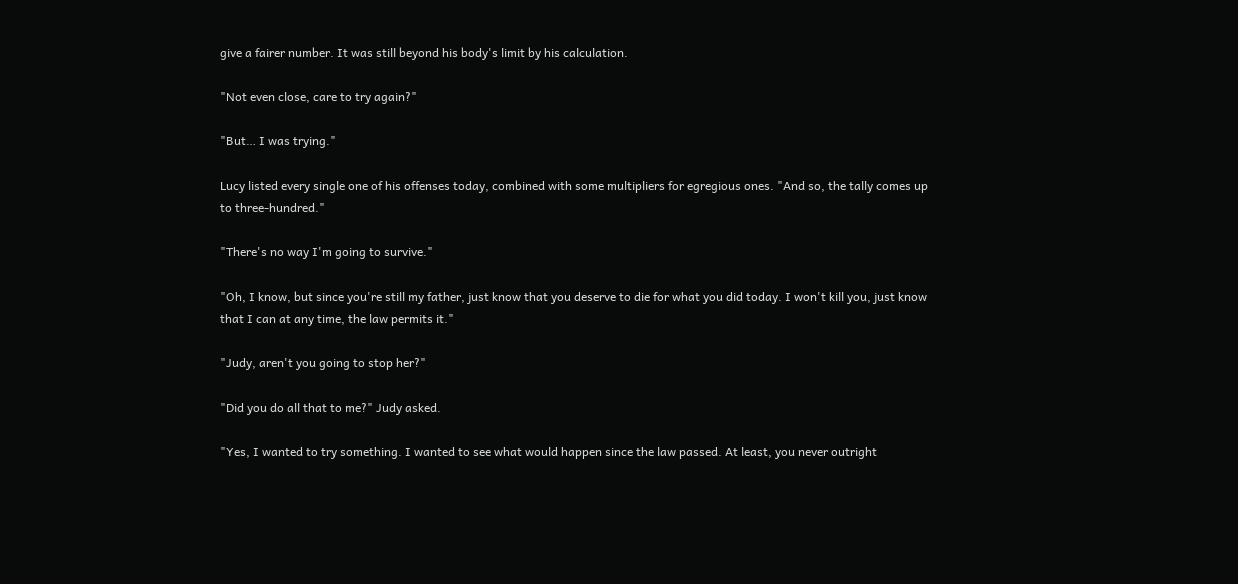give a fairer number. It was still beyond his body's limit by his calculation.

"Not even close, care to try again?"

"But… I was trying."

Lucy listed every single one of his offenses today, combined with some multipliers for egregious ones. "And so, the tally comes up to three-hundred."

"There's no way I'm going to survive."

"Oh, I know, but since you're still my father, just know that you deserve to die for what you did today. I won't kill you, just know that I can at any time, the law permits it."

"Judy, aren't you going to stop her?"

"Did you do all that to me?" Judy asked.

"Yes, I wanted to try something. I wanted to see what would happen since the law passed. At least, you never outright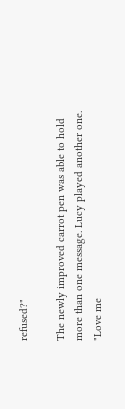refused?"

The newly improved carrot pen was able to hold more than one message. Lucy played another one. "Love me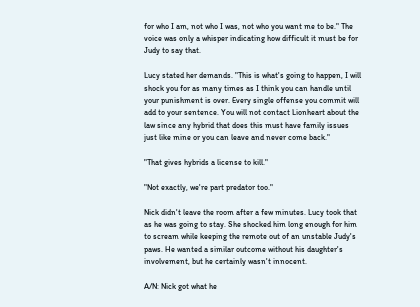for who I am, not who I was, not who you want me to be." The voice was only a whisper indicating how difficult it must be for Judy to say that.

Lucy stated her demands. "This is what's going to happen, I will shock you for as many times as I think you can handle until your punishment is over. Every single offense you commit will add to your sentence. You will not contact Lionheart about the law since any hybrid that does this must have family issues just like mine or you can leave and never come back."

"That gives hybrids a license to kill."

"Not exactly, we're part predator too."

Nick didn't leave the room after a few minutes. Lucy took that as he was going to stay. She shocked him long enough for him to scream while keeping the remote out of an unstable Judy's paws. He wanted a similar outcome without his daughter's involvement, but he certainly wasn't innocent.

A/N: Nick got what he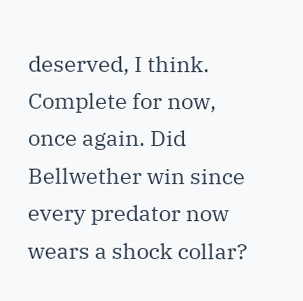deserved, I think. Complete for now, once again. Did Bellwether win since every predator now wears a shock collar?